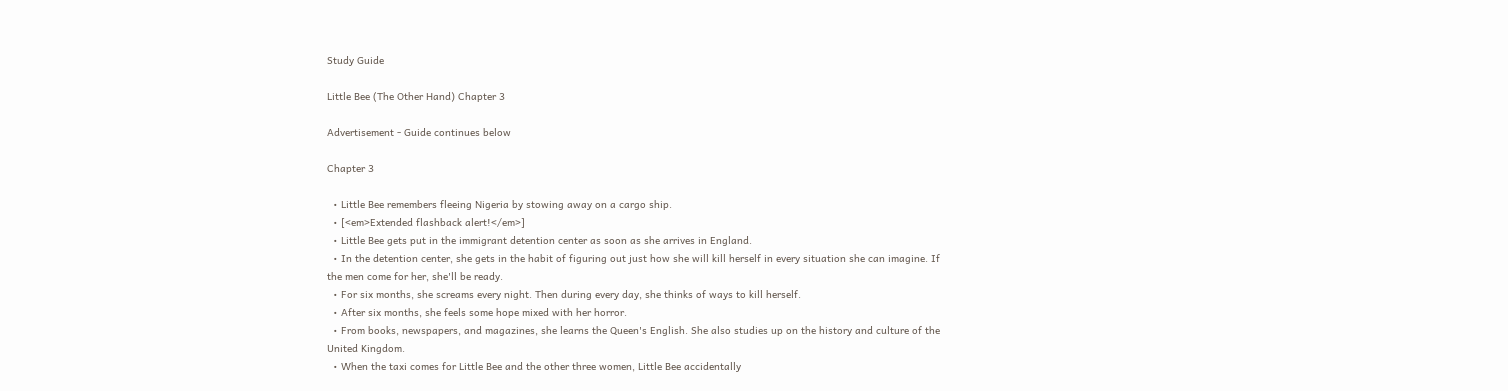Study Guide

Little Bee (The Other Hand) Chapter 3

Advertisement - Guide continues below

Chapter 3

  • Little Bee remembers fleeing Nigeria by stowing away on a cargo ship.
  • [<em>Extended flashback alert!</em>]
  • Little Bee gets put in the immigrant detention center as soon as she arrives in England.
  • In the detention center, she gets in the habit of figuring out just how she will kill herself in every situation she can imagine. If the men come for her, she'll be ready.
  • For six months, she screams every night. Then during every day, she thinks of ways to kill herself.
  • After six months, she feels some hope mixed with her horror.
  • From books, newspapers, and magazines, she learns the Queen's English. She also studies up on the history and culture of the United Kingdom.
  • When the taxi comes for Little Bee and the other three women, Little Bee accidentally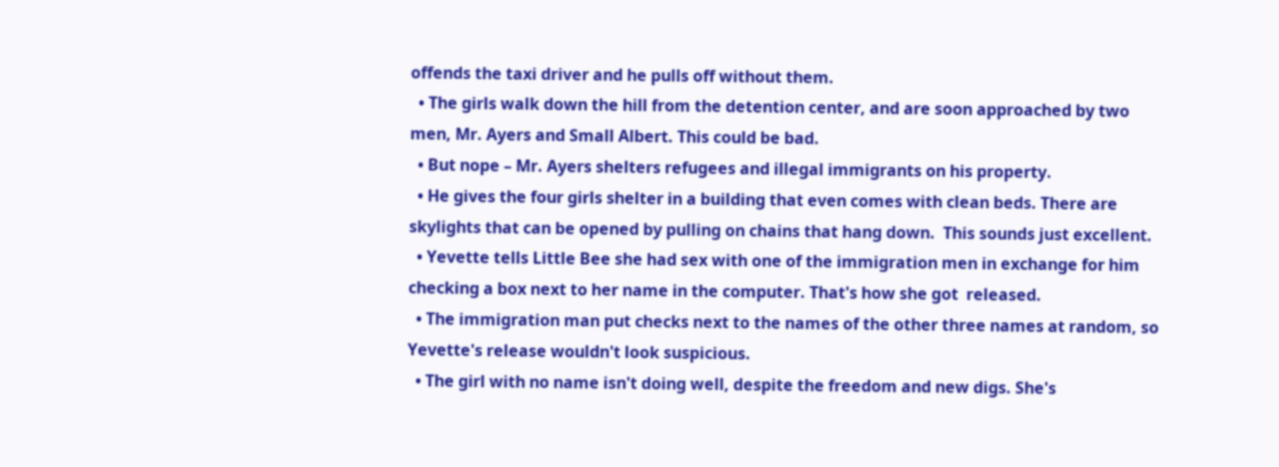offends the taxi driver and he pulls off without them.
  • The girls walk down the hill from the detention center, and are soon approached by two men, Mr. Ayers and Small Albert. This could be bad.
  • But nope – Mr. Ayers shelters refugees and illegal immigrants on his property.
  • He gives the four girls shelter in a building that even comes with clean beds. There are skylights that can be opened by pulling on chains that hang down.  This sounds just excellent.
  • Yevette tells Little Bee she had sex with one of the immigration men in exchange for him checking a box next to her name in the computer. That's how she got  released.
  • The immigration man put checks next to the names of the other three names at random, so Yevette's release wouldn't look suspicious.
  • The girl with no name isn't doing well, despite the freedom and new digs. She's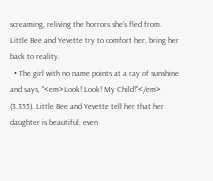screaming, reliving the horrors she's fled from. Little Bee and Yevette try to comfort her, bring her back to reality.
  • The girl with no name points at a ray of sunshine and says, "<em>Look! Look! My Child!"</em> (3.355). Little Bee and Yevette tell her that her daughter is beautiful, even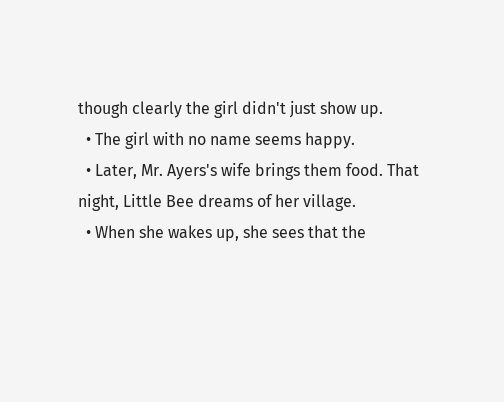though clearly the girl didn't just show up.
  • The girl with no name seems happy.
  • Later, Mr. Ayers's wife brings them food. That night, Little Bee dreams of her village.
  • When she wakes up, she sees that the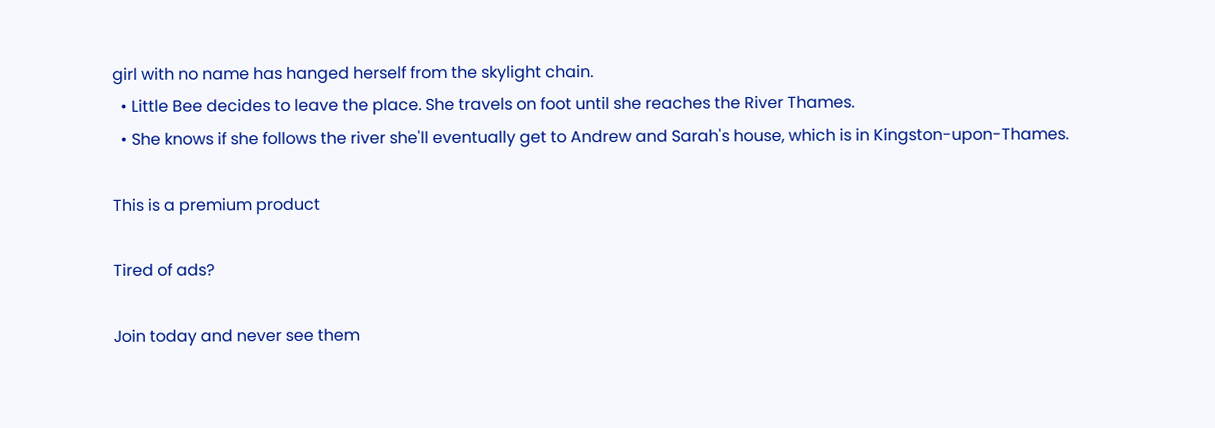girl with no name has hanged herself from the skylight chain.
  • Little Bee decides to leave the place. She travels on foot until she reaches the River Thames.
  • She knows if she follows the river she'll eventually get to Andrew and Sarah's house, which is in Kingston-upon-Thames.

This is a premium product

Tired of ads?

Join today and never see them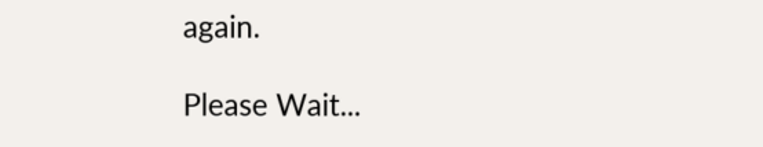again.

Please Wait...